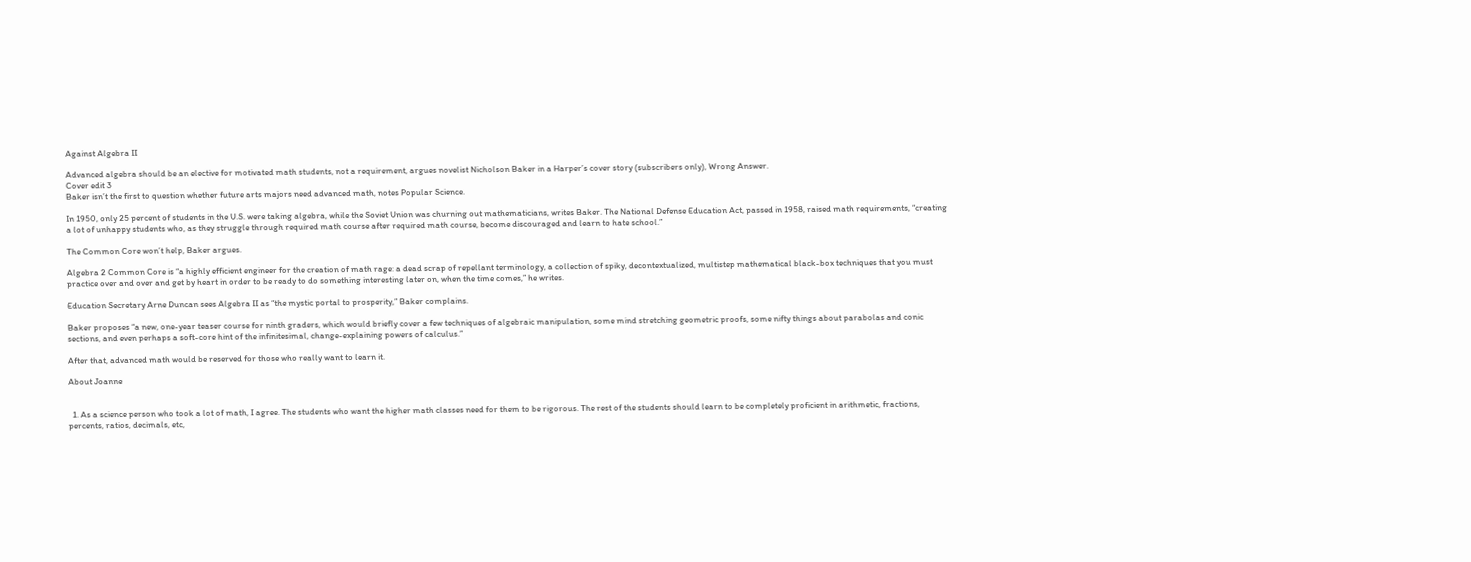Against Algebra II

Advanced algebra should be an elective for motivated math students, not a requirement, argues novelist Nicholson Baker in a Harper’s cover story (subscribers only), Wrong Answer.
Cover edit 3
Baker isn’t the first to question whether future arts majors need advanced math, notes Popular Science.

In 1950, only 25 percent of students in the U.S. were taking algebra, while the Soviet Union was churning out mathematicians, writes Baker. The National Defense Education Act, passed in 1958, raised math requirements, “creating a lot of unhappy students who, as they struggle through required math course after required math course, become discouraged and learn to hate school.”

The Common Core won’t help, Baker argues.

Algebra 2 Common Core is “a highly efficient engineer for the creation of math rage: a dead scrap of repellant terminology, a collection of spiky, decontextualized, multistep mathematical black-box techniques that you must practice over and over and get by heart in order to be ready to do something interesting later on, when the time comes,” he writes.

Education Secretary Arne Duncan sees Algebra II as “the mystic portal to prosperity,” Baker complains.

Baker proposes “a new, one-year teaser course for ninth graders, which would briefly cover a few techniques of algebraic manipulation, some mind stretching geometric proofs, some nifty things about parabolas and conic sections, and even perhaps a soft-core hint of the infinitesimal, change-explaining powers of calculus.”

After that, advanced math would be reserved for those who really want to learn it.

About Joanne


  1. As a science person who took a lot of math, I agree. The students who want the higher math classes need for them to be rigorous. The rest of the students should learn to be completely proficient in arithmetic, fractions, percents, ratios, decimals, etc,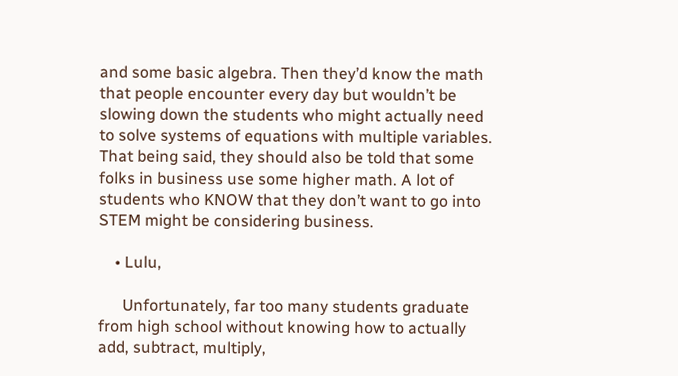and some basic algebra. Then they’d know the math that people encounter every day but wouldn’t be slowing down the students who might actually need to solve systems of equations with multiple variables. That being said, they should also be told that some folks in business use some higher math. A lot of students who KNOW that they don’t want to go into STEM might be considering business.

    • Lulu,

      Unfortunately, far too many students graduate from high school without knowing how to actually add, subtract, multiply,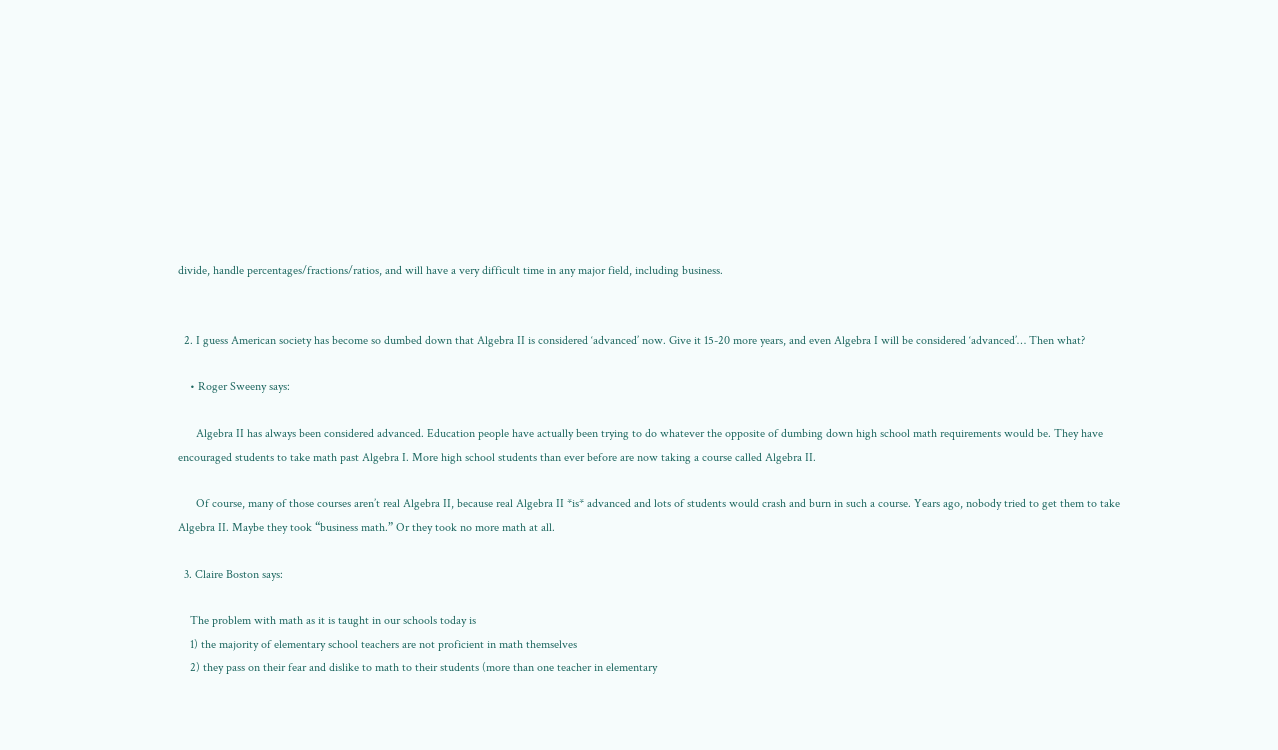divide, handle percentages/fractions/ratios, and will have a very difficult time in any major field, including business.


  2. I guess American society has become so dumbed down that Algebra II is considered ‘advanced’ now. Give it 15-20 more years, and even Algebra I will be considered ‘advanced’… Then what?

    • Roger Sweeny says:

      Algebra II has always been considered advanced. Education people have actually been trying to do whatever the opposite of dumbing down high school math requirements would be. They have encouraged students to take math past Algebra I. More high school students than ever before are now taking a course called Algebra II.

      Of course, many of those courses aren’t real Algebra II, because real Algebra II *is* advanced and lots of students would crash and burn in such a course. Years ago, nobody tried to get them to take Algebra II. Maybe they took “business math.” Or they took no more math at all.

  3. Claire Boston says:

    The problem with math as it is taught in our schools today is
    1) the majority of elementary school teachers are not proficient in math themselves
    2) they pass on their fear and dislike to math to their students (more than one teacher in elementary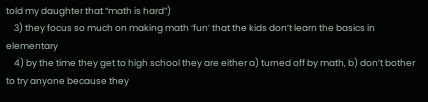told my daughter that “math is hard”)
    3) they focus so much on making math ‘fun’ that the kids don’t learn the basics in elementary
    4) by the time they get to high school they are either a) turned off by math, b) don’t bother to try anyone because they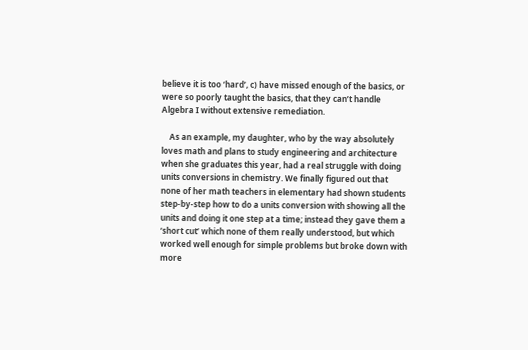believe it is too ‘hard’, c) have missed enough of the basics, or were so poorly taught the basics, that they can’t handle Algebra I without extensive remediation.

    As an example, my daughter, who by the way absolutely loves math and plans to study engineering and architecture when she graduates this year, had a real struggle with doing units conversions in chemistry. We finally figured out that none of her math teachers in elementary had shown students step-by-step how to do a units conversion with showing all the units and doing it one step at a time; instead they gave them a ‘short cut’ which none of them really understood, but which worked well enough for simple problems but broke down with more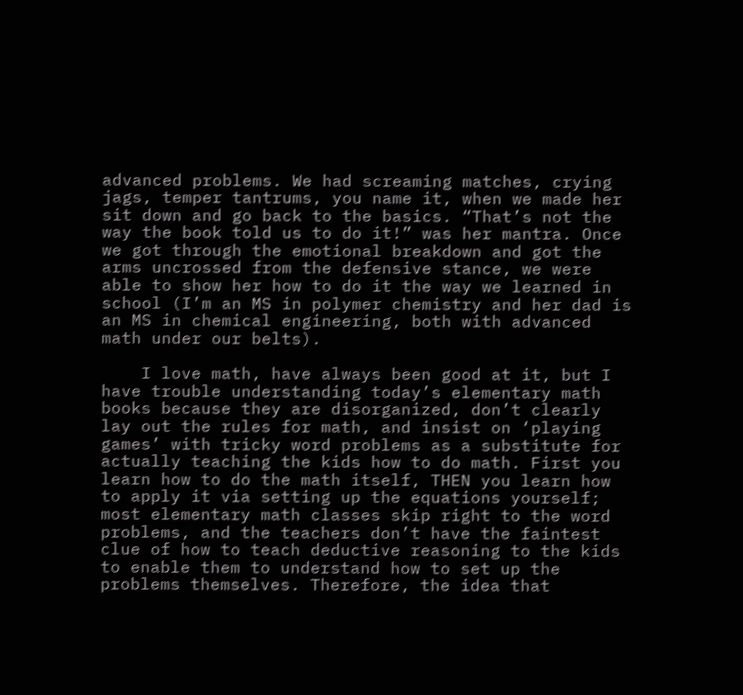advanced problems. We had screaming matches, crying jags, temper tantrums, you name it, when we made her sit down and go back to the basics. “That’s not the way the book told us to do it!” was her mantra. Once we got through the emotional breakdown and got the arms uncrossed from the defensive stance, we were able to show her how to do it the way we learned in school (I’m an MS in polymer chemistry and her dad is an MS in chemical engineering, both with advanced math under our belts).

    I love math, have always been good at it, but I have trouble understanding today’s elementary math books because they are disorganized, don’t clearly lay out the rules for math, and insist on ‘playing games’ with tricky word problems as a substitute for actually teaching the kids how to do math. First you learn how to do the math itself, THEN you learn how to apply it via setting up the equations yourself; most elementary math classes skip right to the word problems, and the teachers don’t have the faintest clue of how to teach deductive reasoning to the kids to enable them to understand how to set up the problems themselves. Therefore, the idea that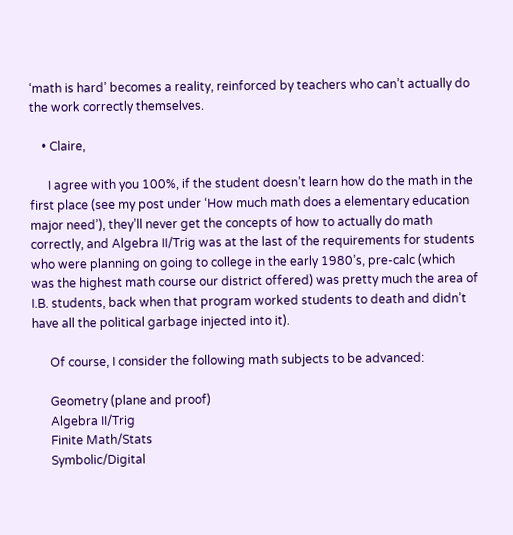‘math is hard’ becomes a reality, reinforced by teachers who can’t actually do the work correctly themselves.

    • Claire,

      I agree with you 100%, if the student doesn’t learn how do the math in the first place (see my post under ‘How much math does a elementary education major need’), they’ll never get the concepts of how to actually do math correctly, and Algebra II/Trig was at the last of the requirements for students who were planning on going to college in the early 1980’s, pre-calc (which was the highest math course our district offered) was pretty much the area of I.B. students, back when that program worked students to death and didn’t have all the political garbage injected into it).

      Of course, I consider the following math subjects to be advanced:

      Geometry (plane and proof)
      Algebra II/Trig
      Finite Math/Stats
      Symbolic/Digital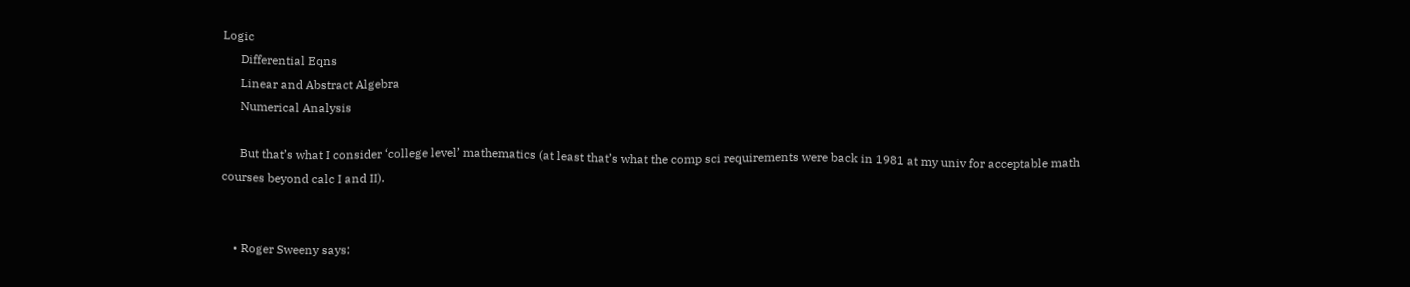Logic
      Differential Eqns
      Linear and Abstract Algebra
      Numerical Analysis

      But that’s what I consider ‘college level’ mathematics (at least that’s what the comp sci requirements were back in 1981 at my univ for acceptable math courses beyond calc I and II).


    • Roger Sweeny says: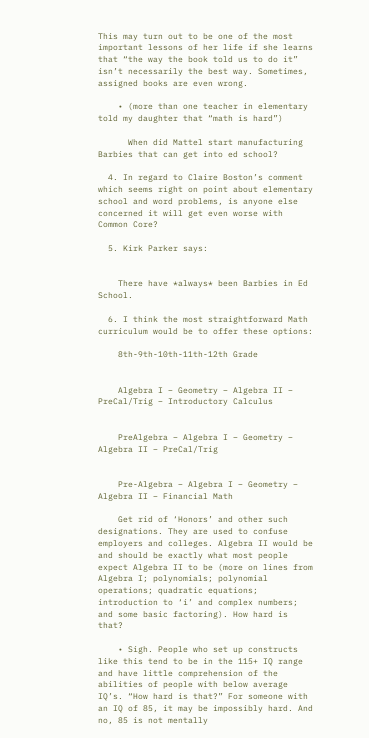This may turn out to be one of the most important lessons of her life if she learns that “the way the book told us to do it” isn’t necessarily the best way. Sometimes, assigned books are even wrong.

    • (more than one teacher in elementary told my daughter that “math is hard”)

      When did Mattel start manufacturing Barbies that can get into ed school?

  4. In regard to Claire Boston’s comment which seems right on point about elementary school and word problems, is anyone else concerned it will get even worse with Common Core?

  5. Kirk Parker says:


    There have *always* been Barbies in Ed School.

  6. I think the most straightforward Math curriculum would be to offer these options:

    8th-9th-10th-11th-12th Grade


    Algebra I – Geometry – Algebra II – PreCal/Trig – Introductory Calculus


    PreAlgebra – Algebra I – Geometry – Algebra II – PreCal/Trig


    Pre-Algebra – Algebra I – Geometry – Algebra II – Financial Math

    Get rid of ‘Honors’ and other such designations. They are used to confuse employers and colleges. Algebra II would be and should be exactly what most people expect Algebra II to be (more on lines from Algebra I; polynomials; polynomial operations; quadratic equations; introduction to ‘i’ and complex numbers; and some basic factoring). How hard is that?

    • Sigh. People who set up constructs like this tend to be in the 115+ IQ range and have little comprehension of the abilities of people with below average IQ’s. “How hard is that?” For someone with an IQ of 85, it may be impossibly hard. And no, 85 is not mentally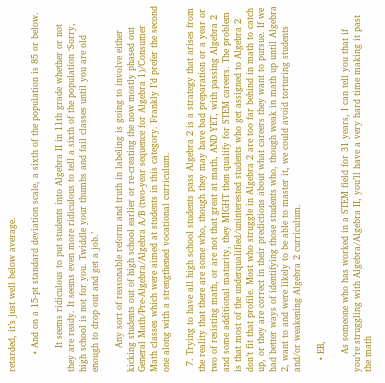retarded, it’s just well below average.

      • And on a 15-pt standard deviation scale, a sixth of the population is 85 or below.

        It seems ridiculous to put students into Algebra II in 11th grade whether or not they are ready. It seems even more ridiculous to tell a sixth of the population ‘Sorry, high school is not for you. Twiddle your thumbs and fail classes until you are old enough to drop out and get a job.’

        Any sort of reasonable reform and truth in labeling is going to involve either kicking students out of high school earlier or re-creating the now mostly phased out General Math/Pre-Algebra/Algebra A/B (two-year sequence for Algebra 1)/Consumer Math classes which were aimed at students in this category. Frankly I’d prefer the second one along with a strengthened vocational curriculum.

  7. Trying to have all high school students pass Algebra 2 is a strategy that arises from the reality that there are some who, though they may have bad preparation or a year or two of resisting math, or are not that great at math, AND YET, with passing Algebra 2 and some additional maturity, they MIGHT then qualify for STEM careers. The problem is that most of the underqualified/uninterested students who get assigned to Algebra 2 don’t fit that profile. Most who struggle in Algebra 2 are too far behind in math to catch up, or they are correct in their predictions about what careers they want to pursue. If we had better ways of identifying those students who, though weak in math up until Algebra 2, want to and were likely to be able to master it, we could avoid torturing students and/or weakening Algebra 2 curriculum.

    • EB,

      As someone who has worked in a STEM field for 31 years, I can tell you that if you’re struggling with Algebra/Algebra II, you’ll have a very hard time making it past the math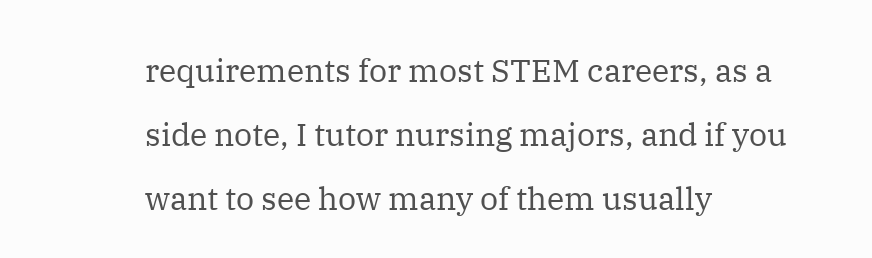requirements for most STEM careers, as a side note, I tutor nursing majors, and if you want to see how many of them usually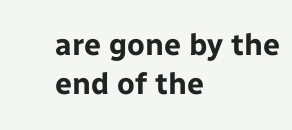are gone by the end of the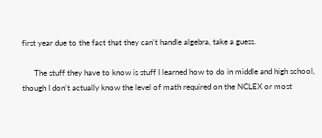first year due to the fact that they can’t handle algebra, take a guess.

      The stuff they have to know is stuff I learned how to do in middle and high school, though I don’t actually know the level of math required on the NCLEX or most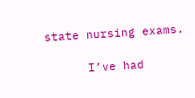state nursing exams.

      I’ve had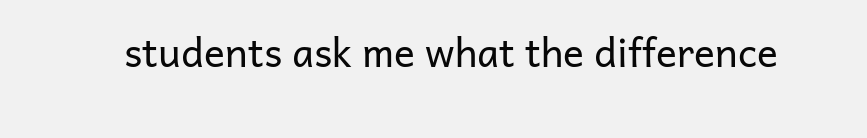students ask me what the difference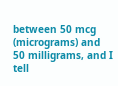between 50 mcg (micrograms) and 50 milligrams, and I tell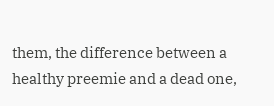them, the difference between a healthy preemie and a dead one,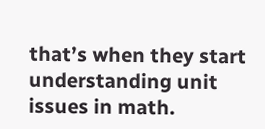that’s when they start understanding unit issues in math.